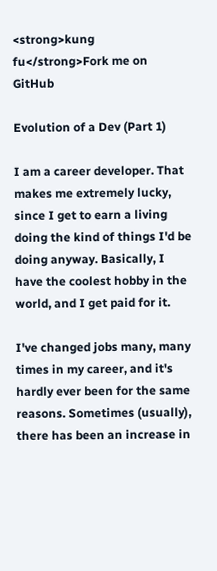<strong>kung fu</strong>Fork me on GitHub

Evolution of a Dev (Part 1)

I am a career developer. That makes me extremely lucky, since I get to earn a living doing the kind of things I'd be doing anyway. Basically, I have the coolest hobby in the world, and I get paid for it.

I've changed jobs many, many times in my career, and it's hardly ever been for the same reasons. Sometimes (usually), there has been an increase in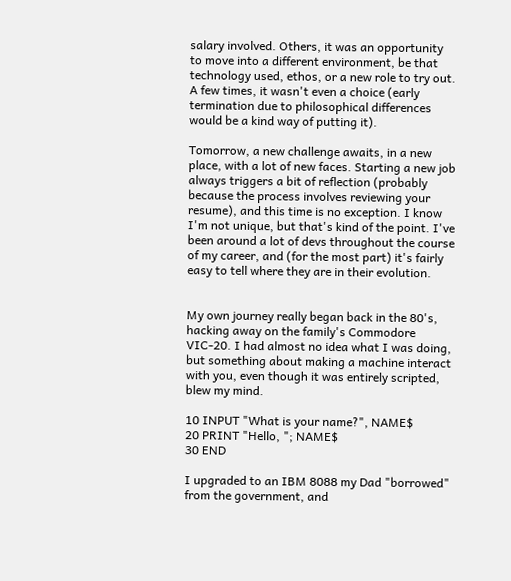salary involved. Others, it was an opportunity to move into a different environment, be that technology used, ethos, or a new role to try out. A few times, it wasn't even a choice (early termination due to philosophical differences would be a kind way of putting it).

Tomorrow, a new challenge awaits, in a new place, with a lot of new faces. Starting a new job always triggers a bit of reflection (probably because the process involves reviewing your resume), and this time is no exception. I know I'm not unique, but that's kind of the point. I've been around a lot of devs throughout the course of my career, and (for the most part) it's fairly easy to tell where they are in their evolution.


My own journey really began back in the 80's, hacking away on the family's Commodore VIC-20. I had almost no idea what I was doing, but something about making a machine interact with you, even though it was entirely scripted, blew my mind.

10 INPUT "What is your name?", NAME$
20 PRINT "Hello, "; NAME$
30 END

I upgraded to an IBM 8088 my Dad "borrowed" from the government, and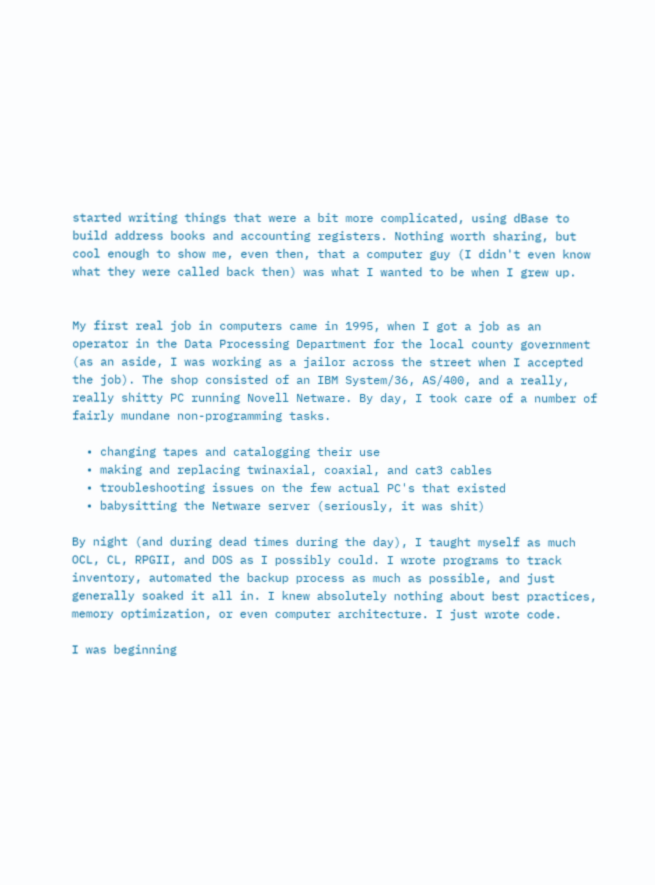started writing things that were a bit more complicated, using dBase to build address books and accounting registers. Nothing worth sharing, but cool enough to show me, even then, that a computer guy (I didn't even know what they were called back then) was what I wanted to be when I grew up.


My first real job in computers came in 1995, when I got a job as an operator in the Data Processing Department for the local county government (as an aside, I was working as a jailor across the street when I accepted the job). The shop consisted of an IBM System/36, AS/400, and a really, really shitty PC running Novell Netware. By day, I took care of a number of fairly mundane non-programming tasks.

  • changing tapes and catalogging their use
  • making and replacing twinaxial, coaxial, and cat3 cables
  • troubleshooting issues on the few actual PC's that existed
  • babysitting the Netware server (seriously, it was shit)

By night (and during dead times during the day), I taught myself as much OCL, CL, RPGII, and DOS as I possibly could. I wrote programs to track inventory, automated the backup process as much as possible, and just generally soaked it all in. I knew absolutely nothing about best practices, memory optimization, or even computer architecture. I just wrote code.

I was beginning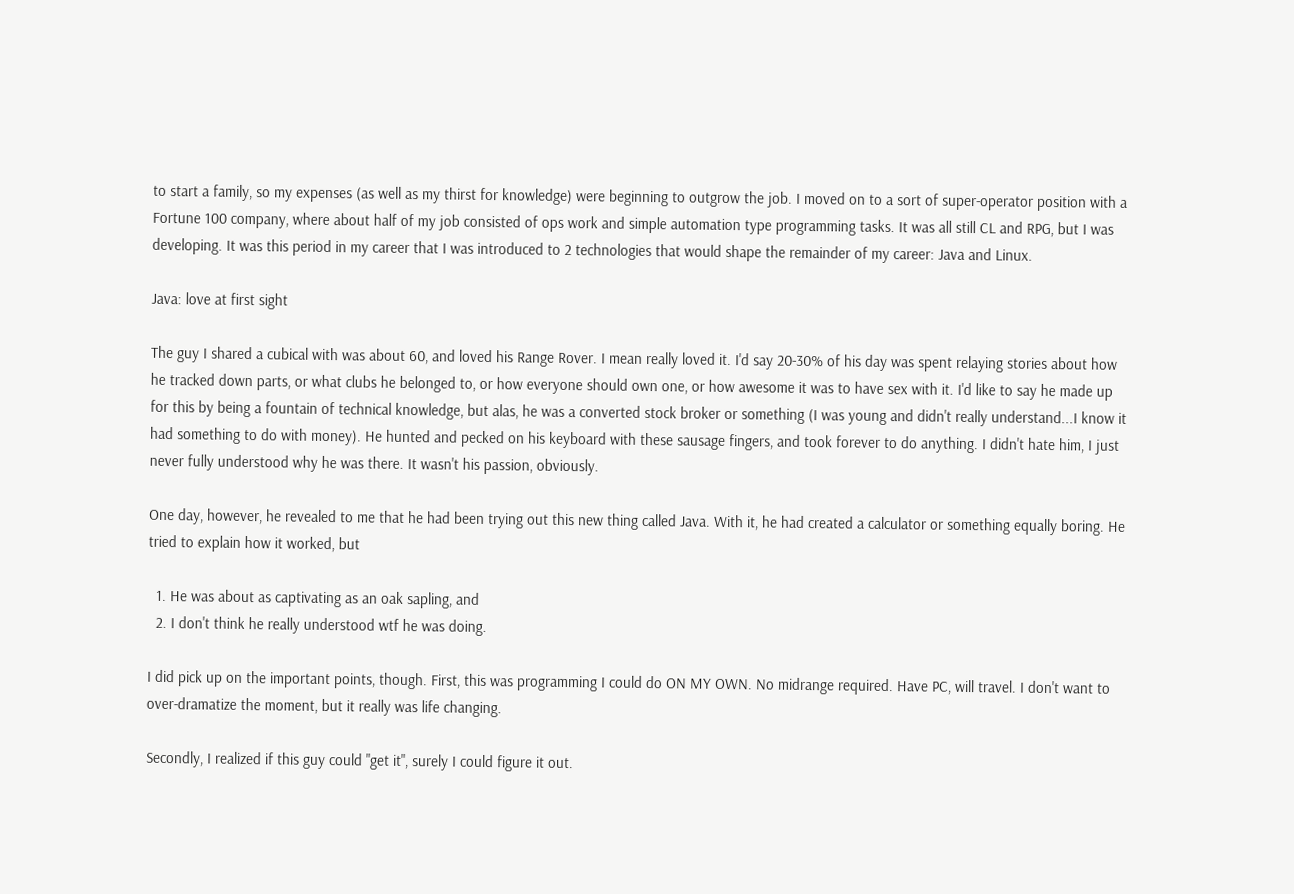to start a family, so my expenses (as well as my thirst for knowledge) were beginning to outgrow the job. I moved on to a sort of super-operator position with a Fortune 100 company, where about half of my job consisted of ops work and simple automation type programming tasks. It was all still CL and RPG, but I was developing. It was this period in my career that I was introduced to 2 technologies that would shape the remainder of my career: Java and Linux.

Java: love at first sight

The guy I shared a cubical with was about 60, and loved his Range Rover. I mean really loved it. I'd say 20-30% of his day was spent relaying stories about how he tracked down parts, or what clubs he belonged to, or how everyone should own one, or how awesome it was to have sex with it. I'd like to say he made up for this by being a fountain of technical knowledge, but alas, he was a converted stock broker or something (I was young and didn't really understand...I know it had something to do with money). He hunted and pecked on his keyboard with these sausage fingers, and took forever to do anything. I didn't hate him, I just never fully understood why he was there. It wasn't his passion, obviously.

One day, however, he revealed to me that he had been trying out this new thing called Java. With it, he had created a calculator or something equally boring. He tried to explain how it worked, but

  1. He was about as captivating as an oak sapling, and
  2. I don't think he really understood wtf he was doing.

I did pick up on the important points, though. First, this was programming I could do ON MY OWN. No midrange required. Have PC, will travel. I don't want to over-dramatize the moment, but it really was life changing.

Secondly, I realized if this guy could "get it", surely I could figure it out.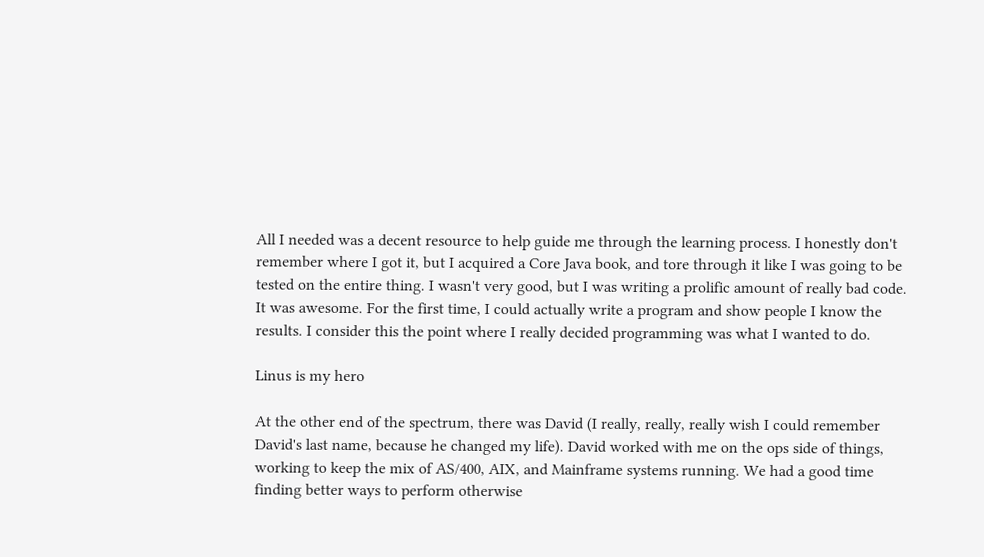All I needed was a decent resource to help guide me through the learning process. I honestly don't remember where I got it, but I acquired a Core Java book, and tore through it like I was going to be tested on the entire thing. I wasn't very good, but I was writing a prolific amount of really bad code. It was awesome. For the first time, I could actually write a program and show people I know the results. I consider this the point where I really decided programming was what I wanted to do.

Linus is my hero

At the other end of the spectrum, there was David (I really, really, really wish I could remember David's last name, because he changed my life). David worked with me on the ops side of things, working to keep the mix of AS/400, AIX, and Mainframe systems running. We had a good time finding better ways to perform otherwise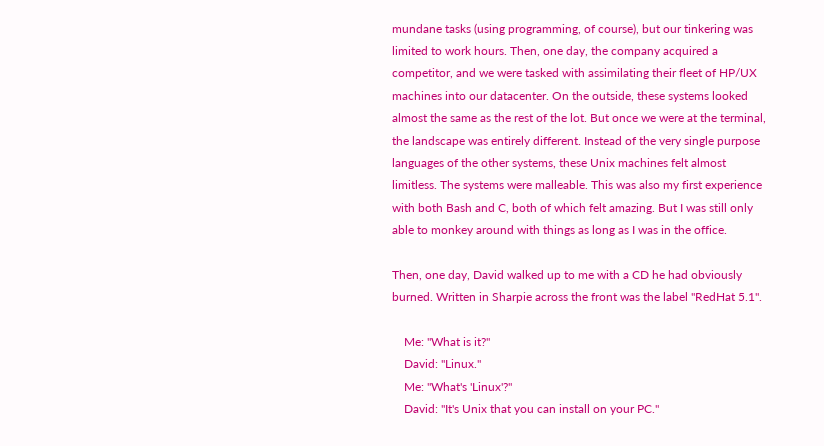mundane tasks (using programming, of course), but our tinkering was limited to work hours. Then, one day, the company acquired a competitor, and we were tasked with assimilating their fleet of HP/UX machines into our datacenter. On the outside, these systems looked almost the same as the rest of the lot. But once we were at the terminal, the landscape was entirely different. Instead of the very single purpose languages of the other systems, these Unix machines felt almost limitless. The systems were malleable. This was also my first experience with both Bash and C, both of which felt amazing. But I was still only able to monkey around with things as long as I was in the office.

Then, one day, David walked up to me with a CD he had obviously burned. Written in Sharpie across the front was the label "RedHat 5.1".

    Me: "What is it?"
    David: "Linux."
    Me: "What's 'Linux'?"
    David: "It's Unix that you can install on your PC."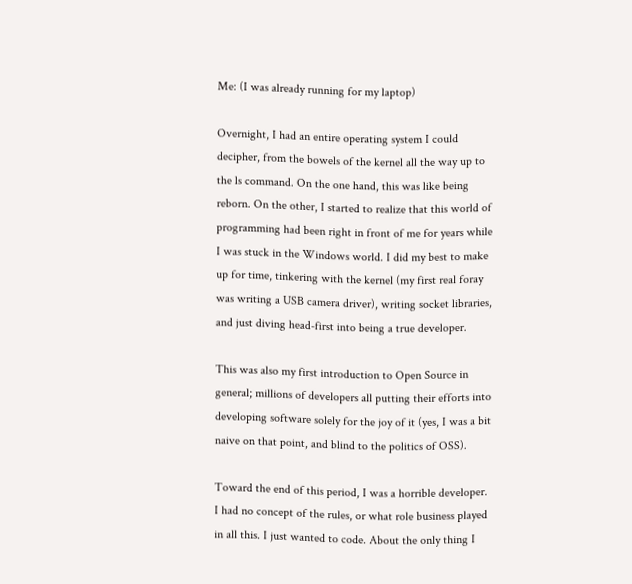Me: (I was already running for my laptop)

Overnight, I had an entire operating system I could decipher, from the bowels of the kernel all the way up to the ls command. On the one hand, this was like being reborn. On the other, I started to realize that this world of programming had been right in front of me for years while I was stuck in the Windows world. I did my best to make up for time, tinkering with the kernel (my first real foray was writing a USB camera driver), writing socket libraries, and just diving head-first into being a true developer.

This was also my first introduction to Open Source in general; millions of developers all putting their efforts into developing software solely for the joy of it (yes, I was a bit naive on that point, and blind to the politics of OSS).

Toward the end of this period, I was a horrible developer. I had no concept of the rules, or what role business played in all this. I just wanted to code. About the only thing I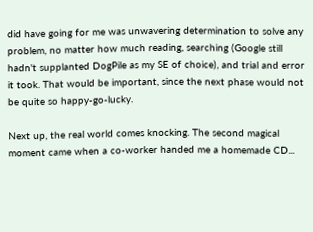did have going for me was unwavering determination to solve any problem, no matter how much reading, searching (Google still hadn't supplanted DogPile as my SE of choice), and trial and error it took. That would be important, since the next phase would not be quite so happy-go-lucky.

Next up, the real world comes knocking. The second magical moment came when a co-worker handed me a homemade CD...